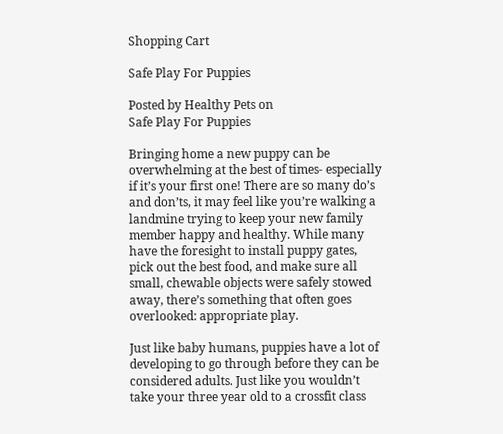Shopping Cart

Safe Play For Puppies

Posted by Healthy Pets on
Safe Play For Puppies

Bringing home a new puppy can be overwhelming at the best of times- especially if it’s your first one! There are so many do’s and don’ts, it may feel like you’re walking a landmine trying to keep your new family member happy and healthy. While many have the foresight to install puppy gates, pick out the best food, and make sure all small, chewable objects were safely stowed away, there’s something that often goes overlooked: appropriate play.

Just like baby humans, puppies have a lot of developing to go through before they can be considered adults. Just like you wouldn’t take your three year old to a crossfit class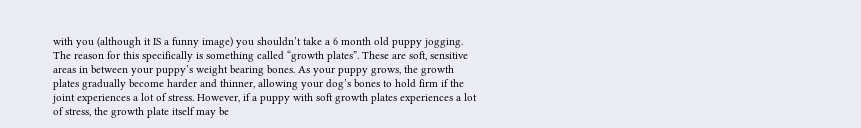with you (although it IS a funny image) you shouldn’t take a 6 month old puppy jogging. The reason for this specifically is something called “growth plates”. These are soft, sensitive areas in between your puppy’s weight bearing bones. As your puppy grows, the growth plates gradually become harder and thinner, allowing your dog’s bones to hold firm if the joint experiences a lot of stress. However, if a puppy with soft growth plates experiences a lot of stress, the growth plate itself may be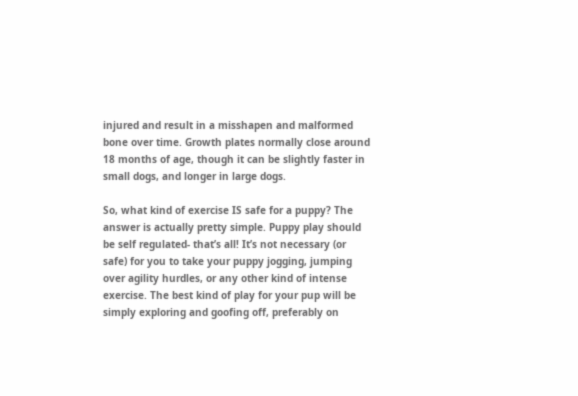injured and result in a misshapen and malformed bone over time. Growth plates normally close around 18 months of age, though it can be slightly faster in small dogs, and longer in large dogs.

So, what kind of exercise IS safe for a puppy? The answer is actually pretty simple. Puppy play should be self regulated- that’s all! It’s not necessary (or safe) for you to take your puppy jogging, jumping over agility hurdles, or any other kind of intense exercise. The best kind of play for your pup will be simply exploring and goofing off, preferably on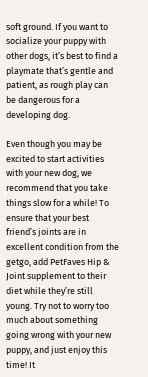soft ground. If you want to socialize your puppy with other dogs, it’s best to find a playmate that’s gentle and patient, as rough play can be dangerous for a developing dog.

Even though you may be excited to start activities with your new dog, we recommend that you take things slow for a while! To ensure that your best friend’s joints are in excellent condition from the getgo, add PetFaves Hip & Joint supplement to their diet while they’re still young. Try not to worry too much about something going wrong with your new puppy, and just enjoy this time! It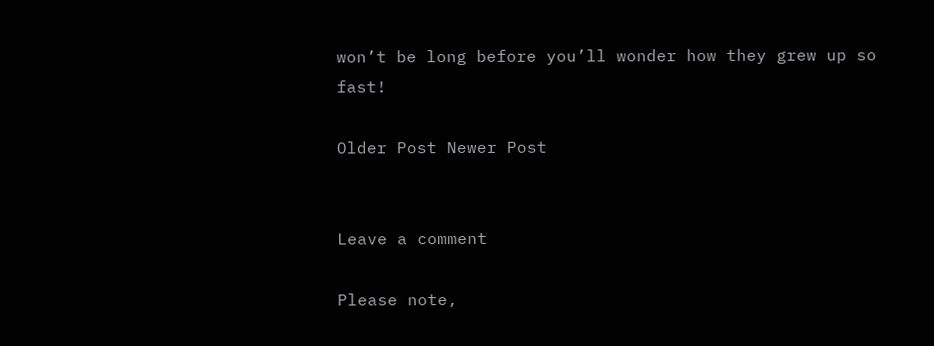won’t be long before you’ll wonder how they grew up so fast!

Older Post Newer Post


Leave a comment

Please note,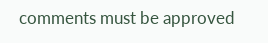comments must be approved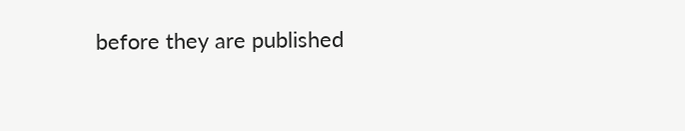before they are published